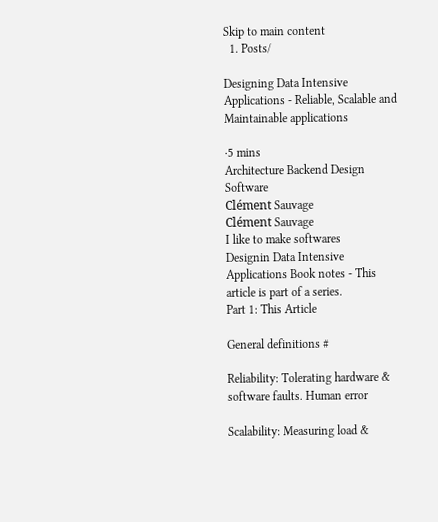Skip to main content
  1. Posts/

Designing Data Intensive Applications - Reliable, Scalable and Maintainable applications

·5 mins
Architecture Backend Design Software
Clément Sauvage
Clément Sauvage
I like to make softwares
Designin Data Intensive Applications Book notes - This article is part of a series.
Part 1: This Article

General definitions #

Reliability: Tolerating hardware & software faults. Human error

Scalability: Measuring load &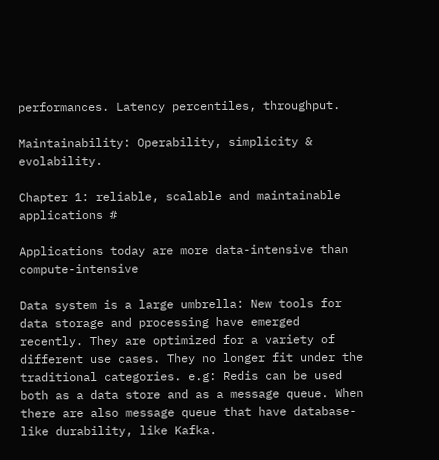performances. Latency percentiles, throughput.

Maintainability: Operability, simplicity & evolability.

Chapter 1: reliable, scalable and maintainable applications #

Applications today are more data-intensive than compute-intensive

Data system is a large umbrella: New tools for data storage and processing have emerged recently. They are optimized for a variety of different use cases. They no longer fit under the traditional categories. e.g: Redis can be used both as a data store and as a message queue. When there are also message queue that have database-like durability, like Kafka.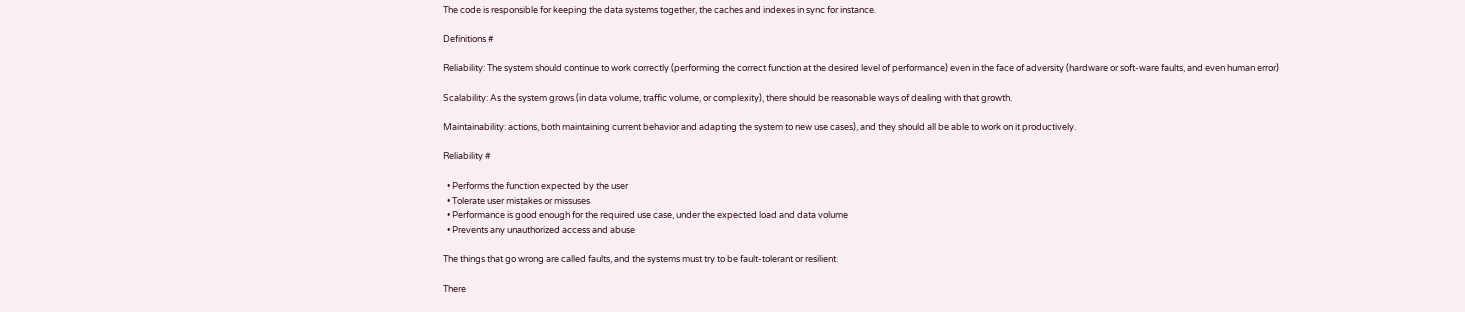The code is responsible for keeping the data systems together, the caches and indexes in sync for instance.

Definitions #

Reliability: The system should continue to work correctly (performing the correct function at the desired level of performance) even in the face of adversity (hardware or soft‐ware faults, and even human error)

Scalability: As the system grows (in data volume, traffic volume, or complexity), there should be reasonable ways of dealing with that growth.

Maintainability: actions, both maintaining current behavior and adapting the system to new use cases), and they should all be able to work on it productively.

Reliability #

  • Performs the function expected by the user
  • Tolerate user mistakes or missuses
  • Performance is good enough for the required use case, under the expected load and data volume
  • Prevents any unauthorized access and abuse

The things that go wrong are called faults, and the systems must try to be fault-tolerant or resilient.

There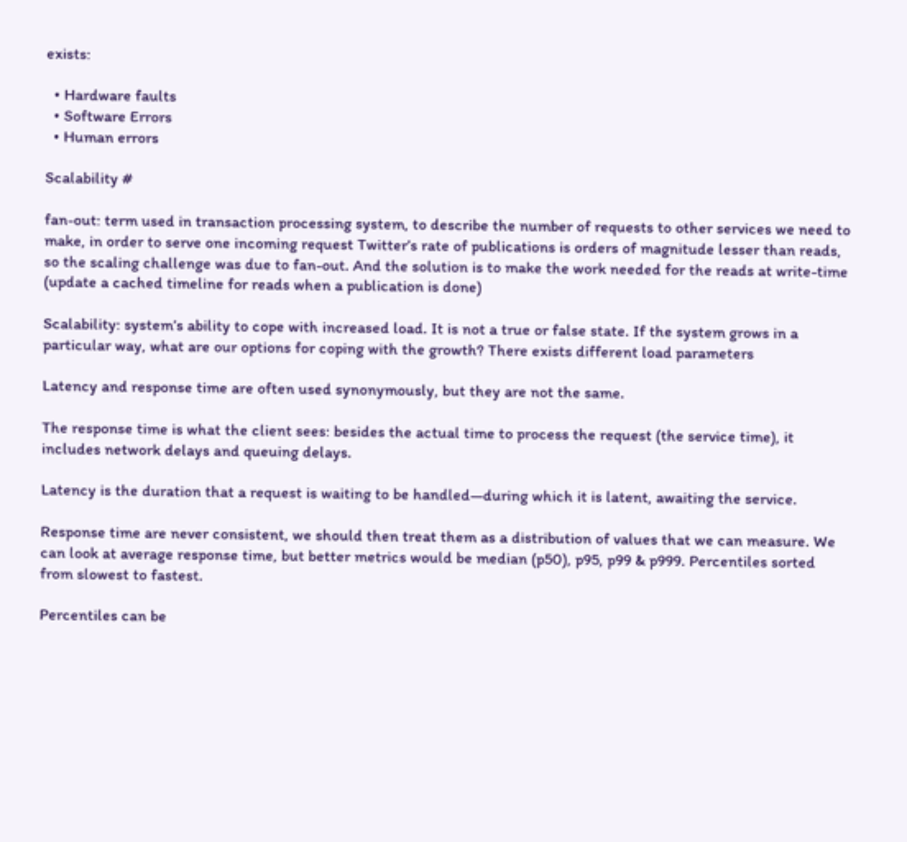exists:

  • Hardware faults
  • Software Errors
  • Human errors

Scalability #

fan-out: term used in transaction processing system, to describe the number of requests to other services we need to make, in order to serve one incoming request Twitter’s rate of publications is orders of magnitude lesser than reads, so the scaling challenge was due to fan-out. And the solution is to make the work needed for the reads at write-time (update a cached timeline for reads when a publication is done)

Scalability: system’s ability to cope with increased load. It is not a true or false state. If the system grows in a particular way, what are our options for coping with the growth? There exists different load parameters

Latency and response time are often used synonymously, but they are not the same.

The response time is what the client sees: besides the actual time to process the request (the service time), it includes network delays and queuing delays.

Latency is the duration that a request is waiting to be handled—during which it is latent, awaiting the service.

Response time are never consistent, we should then treat them as a distribution of values that we can measure. We can look at average response time, but better metrics would be median (p50), p95, p99 & p999. Percentiles sorted from slowest to fastest.

Percentiles can be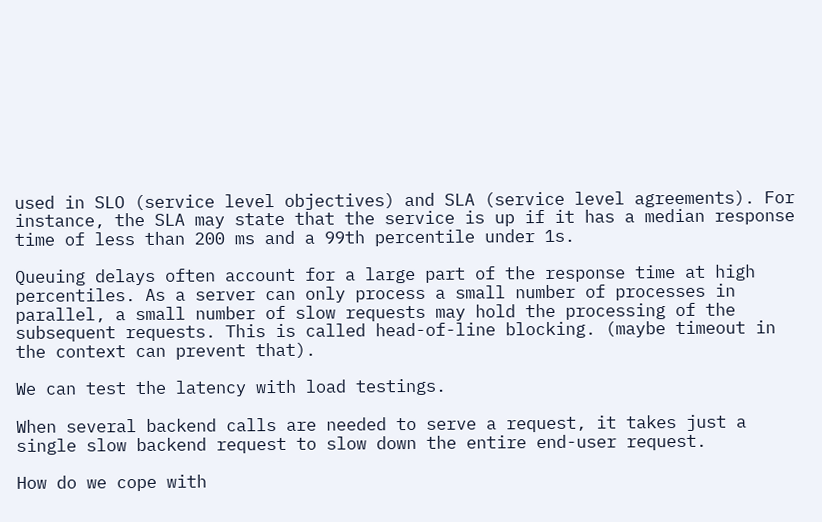used in SLO (service level objectives) and SLA (service level agreements). For instance, the SLA may state that the service is up if it has a median response time of less than 200 ms and a 99th percentile under 1s.

Queuing delays often account for a large part of the response time at high percentiles. As a server can only process a small number of processes in parallel, a small number of slow requests may hold the processing of the subsequent requests. This is called head-of-line blocking. (maybe timeout in the context can prevent that).

We can test the latency with load testings.

When several backend calls are needed to serve a request, it takes just a single slow backend request to slow down the entire end-user request.

How do we cope with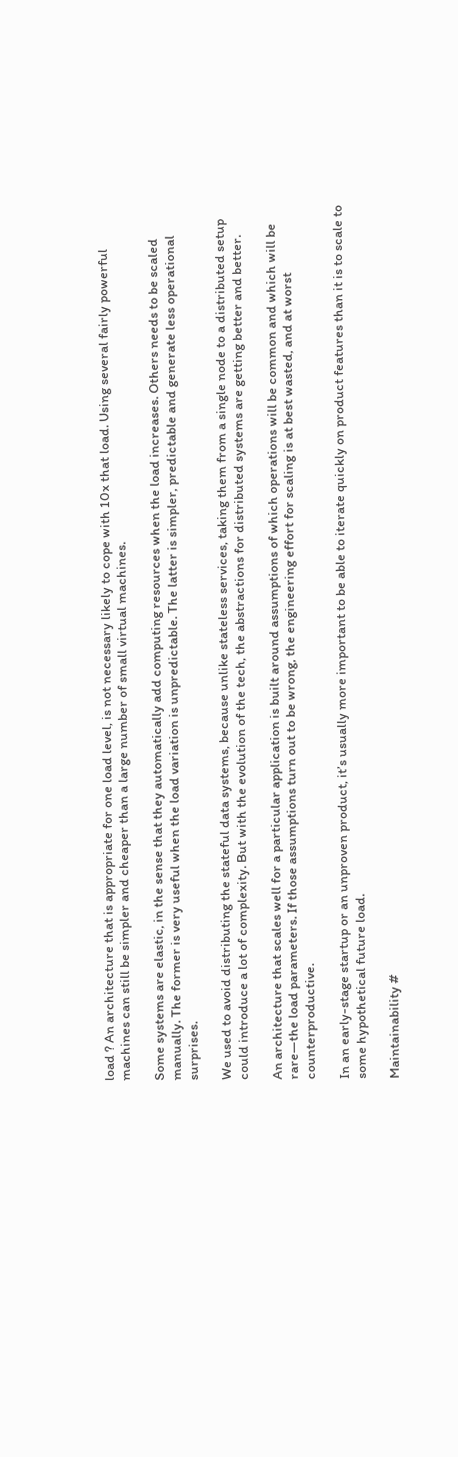load ? An architecture that is appropriate for one load level, is not necessary likely to cope with 10x that load. Using several fairly powerful machines can still be simpler and cheaper than a large number of small virtual machines.

Some systems are elastic, in the sense that they automatically add computing resources when the load increases. Others needs to be scaled manually. The former is very useful when the load variation is unpredictable. The latter is simpler, predictable and generate less operational surprises.

We used to avoid distributing the stateful data systems, because unlike stateless services, taking them from a single node to a distributed setup could introduce a lot of complexity. But with the evolution of the tech, the abstractions for distributed systems are getting better and better.

An architecture that scales well for a particular application is built around assumptions of which operations will be common and which will be rare—the load parameters. If those assumptions turn out to be wrong, the engineering effort for scaling is at best wasted, and at worst counterproductive.

In an early-stage startup or an unproven product, it’s usually more important to be able to iterate quickly on product features than it is to scale to some hypothetical future load.

Maintainability #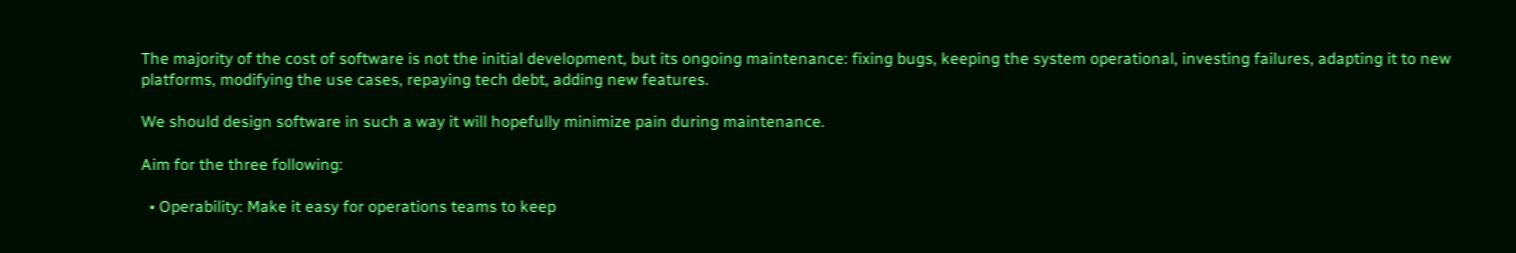The majority of the cost of software is not the initial development, but its ongoing maintenance: fixing bugs, keeping the system operational, investing failures, adapting it to new platforms, modifying the use cases, repaying tech debt, adding new features.

We should design software in such a way it will hopefully minimize pain during maintenance.

Aim for the three following:

  • Operability: Make it easy for operations teams to keep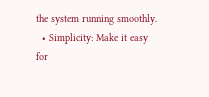the system running smoothly.
  • Simplicity: Make it easy for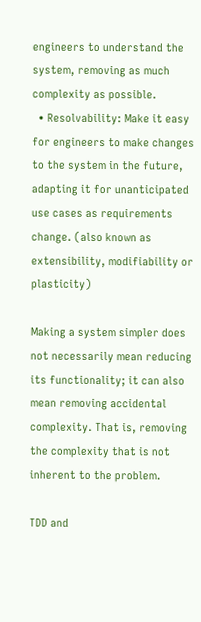engineers to understand the system, removing as much complexity as possible.
  • Resolvability: Make it easy for engineers to make changes to the system in the future, adapting it for unanticipated use cases as requirements change. (also known as extensibility, modifiability or plasticity)

Making a system simpler does not necessarily mean reducing its functionality; it can also mean removing accidental complexity. That is, removing the complexity that is not inherent to the problem.

TDD and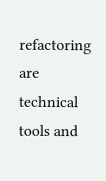refactoring are technical tools and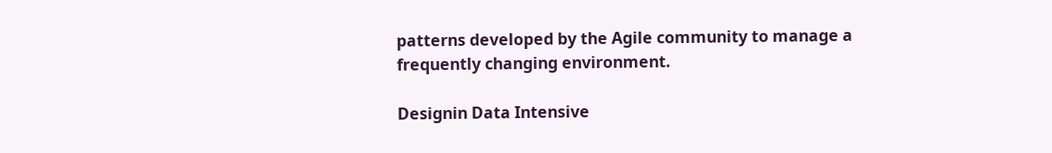patterns developed by the Agile community to manage a frequently changing environment.

Designin Data Intensive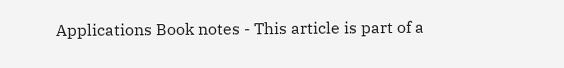Applications Book notes - This article is part of a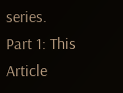series.
Part 1: This Article